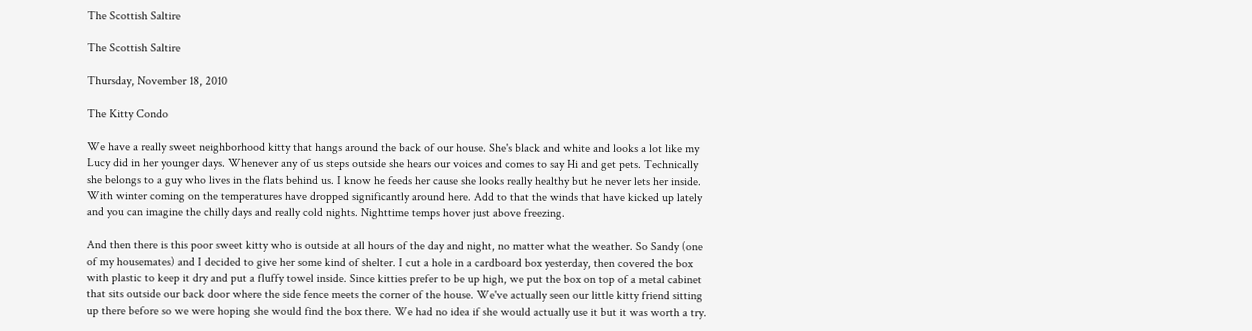The Scottish Saltire

The Scottish Saltire

Thursday, November 18, 2010

The Kitty Condo

We have a really sweet neighborhood kitty that hangs around the back of our house. She's black and white and looks a lot like my Lucy did in her younger days. Whenever any of us steps outside she hears our voices and comes to say Hi and get pets. Technically she belongs to a guy who lives in the flats behind us. I know he feeds her cause she looks really healthy but he never lets her inside. With winter coming on the temperatures have dropped significantly around here. Add to that the winds that have kicked up lately and you can imagine the chilly days and really cold nights. Nighttime temps hover just above freezing.

And then there is this poor sweet kitty who is outside at all hours of the day and night, no matter what the weather. So Sandy (one of my housemates) and I decided to give her some kind of shelter. I cut a hole in a cardboard box yesterday, then covered the box with plastic to keep it dry and put a fluffy towel inside. Since kitties prefer to be up high, we put the box on top of a metal cabinet that sits outside our back door where the side fence meets the corner of the house. We've actually seen our little kitty friend sitting up there before so we were hoping she would find the box there. We had no idea if she would actually use it but it was worth a try.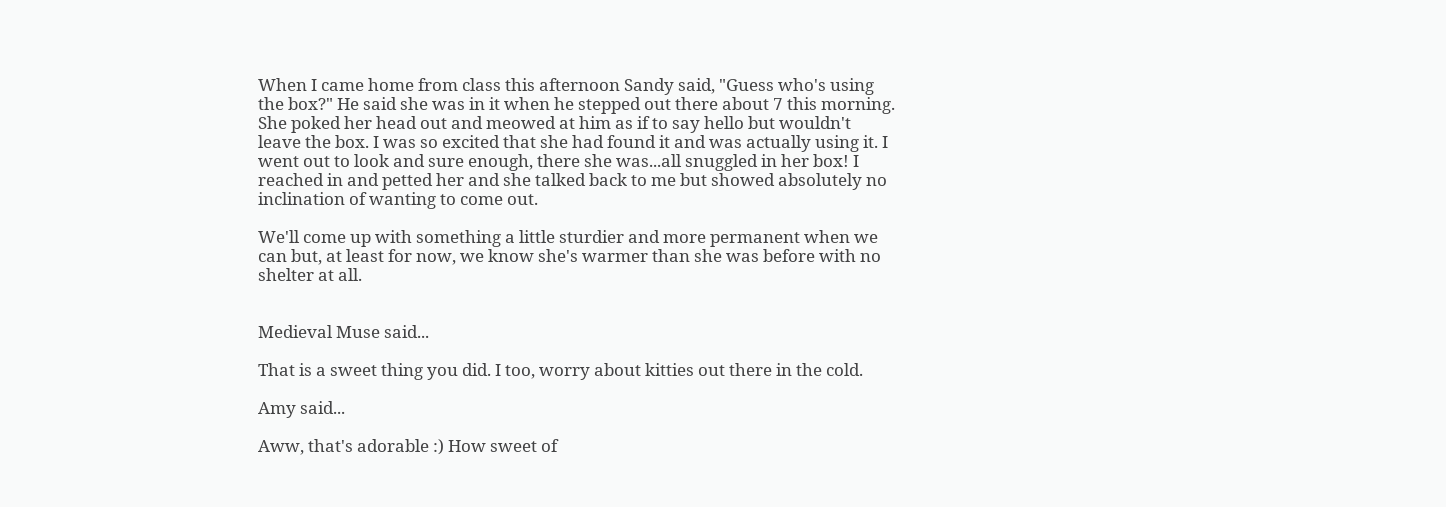When I came home from class this afternoon Sandy said, "Guess who's using the box?" He said she was in it when he stepped out there about 7 this morning. She poked her head out and meowed at him as if to say hello but wouldn't leave the box. I was so excited that she had found it and was actually using it. I went out to look and sure enough, there she was...all snuggled in her box! I reached in and petted her and she talked back to me but showed absolutely no inclination of wanting to come out.

We'll come up with something a little sturdier and more permanent when we can but, at least for now, we know she's warmer than she was before with no shelter at all.


Medieval Muse said...

That is a sweet thing you did. I too, worry about kitties out there in the cold.

Amy said...

Aww, that's adorable :) How sweet of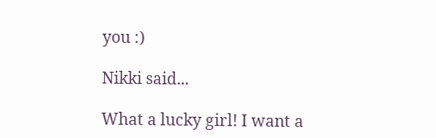you :)

Nikki said...

What a lucky girl! I want a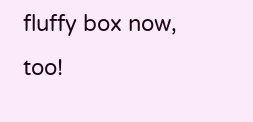fluffy box now, too!